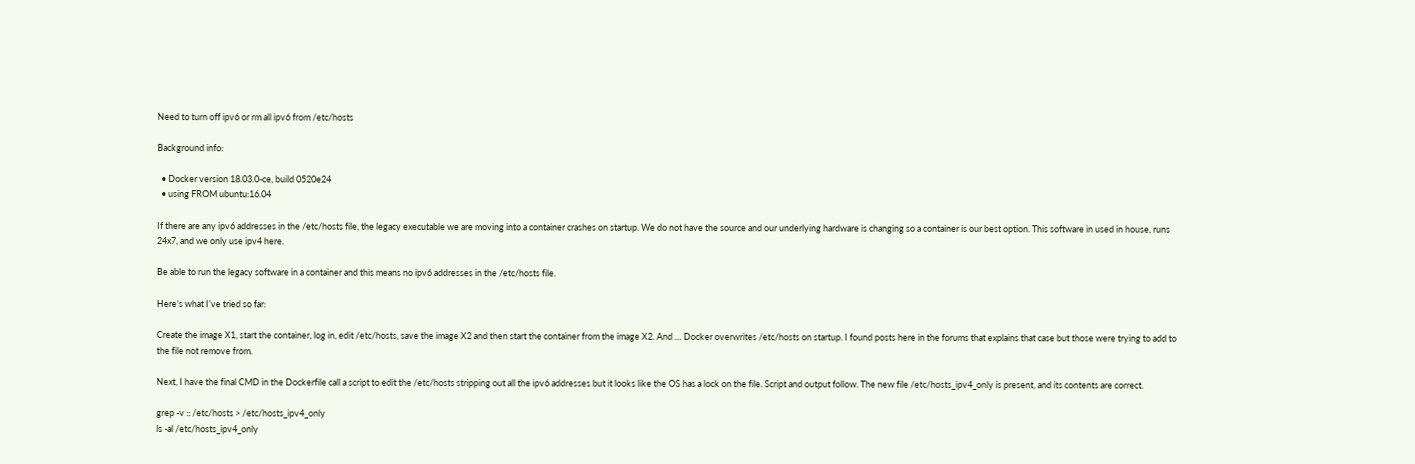Need to turn off ipv6 or rm all ipv6 from /etc/hosts

Background info:

  • Docker version 18.03.0-ce, build 0520e24
  • using FROM ubuntu:16.04

If there are any ipv6 addresses in the /etc/hosts file, the legacy executable we are moving into a container crashes on startup. We do not have the source and our underlying hardware is changing so a container is our best option. This software in used in house, runs 24x7, and we only use ipv4 here.

Be able to run the legacy software in a container and this means no ipv6 addresses in the /etc/hosts file.

Here’s what I’ve tried so far:

Create the image X1, start the container, log in, edit /etc/hosts, save the image X2 and then start the container from the image X2. And … Docker overwrites /etc/hosts on startup. I found posts here in the forums that explains that case but those were trying to add to the file not remove from.

Next, I have the final CMD in the Dockerfile call a script to edit the /etc/hosts stripping out all the ipv6 addresses but it looks like the OS has a lock on the file. Script and output follow. The new file /etc/hosts_ipv4_only is present, and its contents are correct.

grep -v :: /etc/hosts > /etc/hosts_ipv4_only
ls -al /etc/hosts_ipv4_only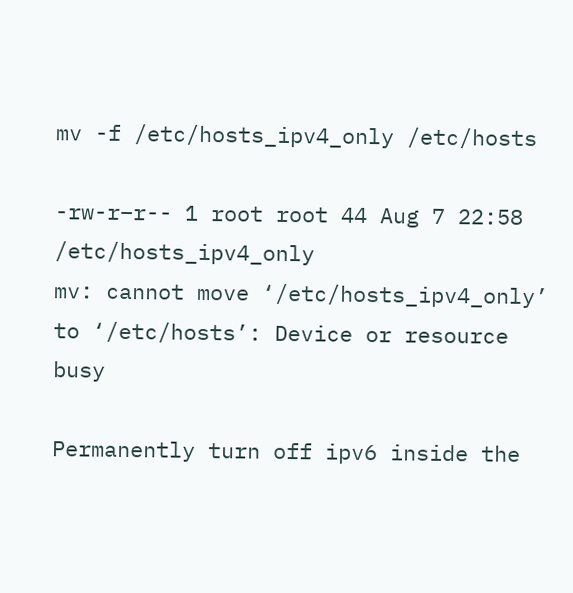mv -f /etc/hosts_ipv4_only /etc/hosts

-rw-r–r-- 1 root root 44 Aug 7 22:58 /etc/hosts_ipv4_only
mv: cannot move ‘/etc/hosts_ipv4_only’ to ‘/etc/hosts’: Device or resource busy

Permanently turn off ipv6 inside the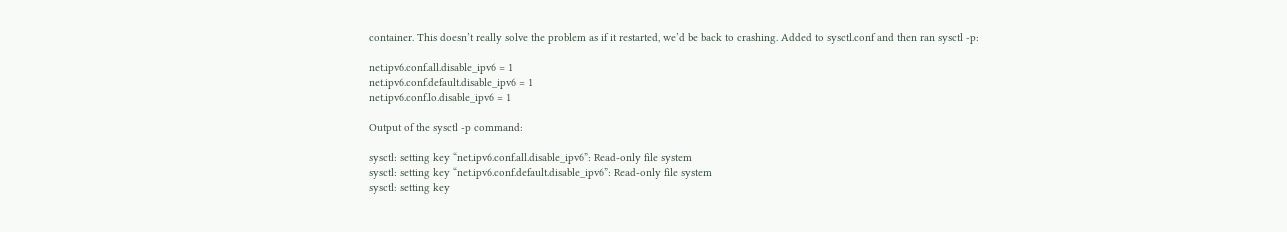container. This doesn’t really solve the problem as if it restarted, we’d be back to crashing. Added to sysctl.conf and then ran sysctl -p:

net.ipv6.conf.all.disable_ipv6 = 1
net.ipv6.conf.default.disable_ipv6 = 1
net.ipv6.conf.lo.disable_ipv6 = 1

Output of the sysctl -p command:

sysctl: setting key “net.ipv6.conf.all.disable_ipv6”: Read-only file system
sysctl: setting key “net.ipv6.conf.default.disable_ipv6”: Read-only file system
sysctl: setting key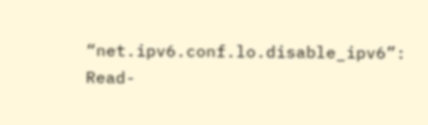“net.ipv6.conf.lo.disable_ipv6”: Read-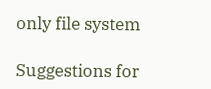only file system

Suggestions for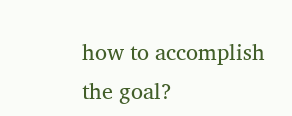how to accomplish the goal?